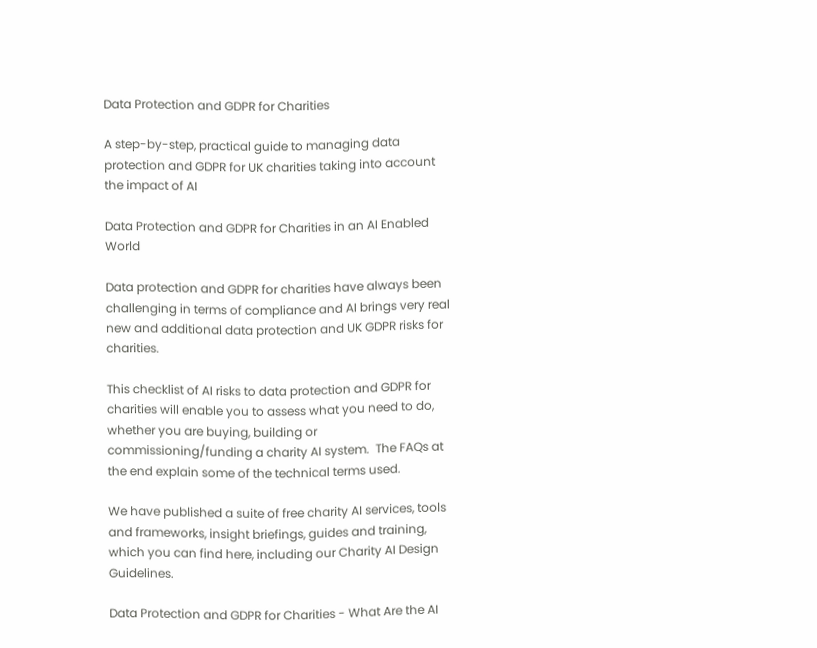Data Protection and GDPR for Charities

A step-by-step, practical guide to managing data protection and GDPR for UK charities taking into account the impact of AI

Data Protection and GDPR for Charities in an AI Enabled World

Data protection and GDPR for charities have always been challenging in terms of compliance and AI brings very real new and additional data protection and UK GDPR risks for charities.

This checklist of AI risks to data protection and GDPR for charities will enable you to assess what you need to do, whether you are buying, building or commissioning/funding a charity AI system.  The FAQs at the end explain some of the technical terms used.

We have published a suite of free charity AI services, tools and frameworks, insight briefings, guides and training, which you can find here, including our Charity AI Design Guidelines.

Data Protection and GDPR for Charities - What Are the AI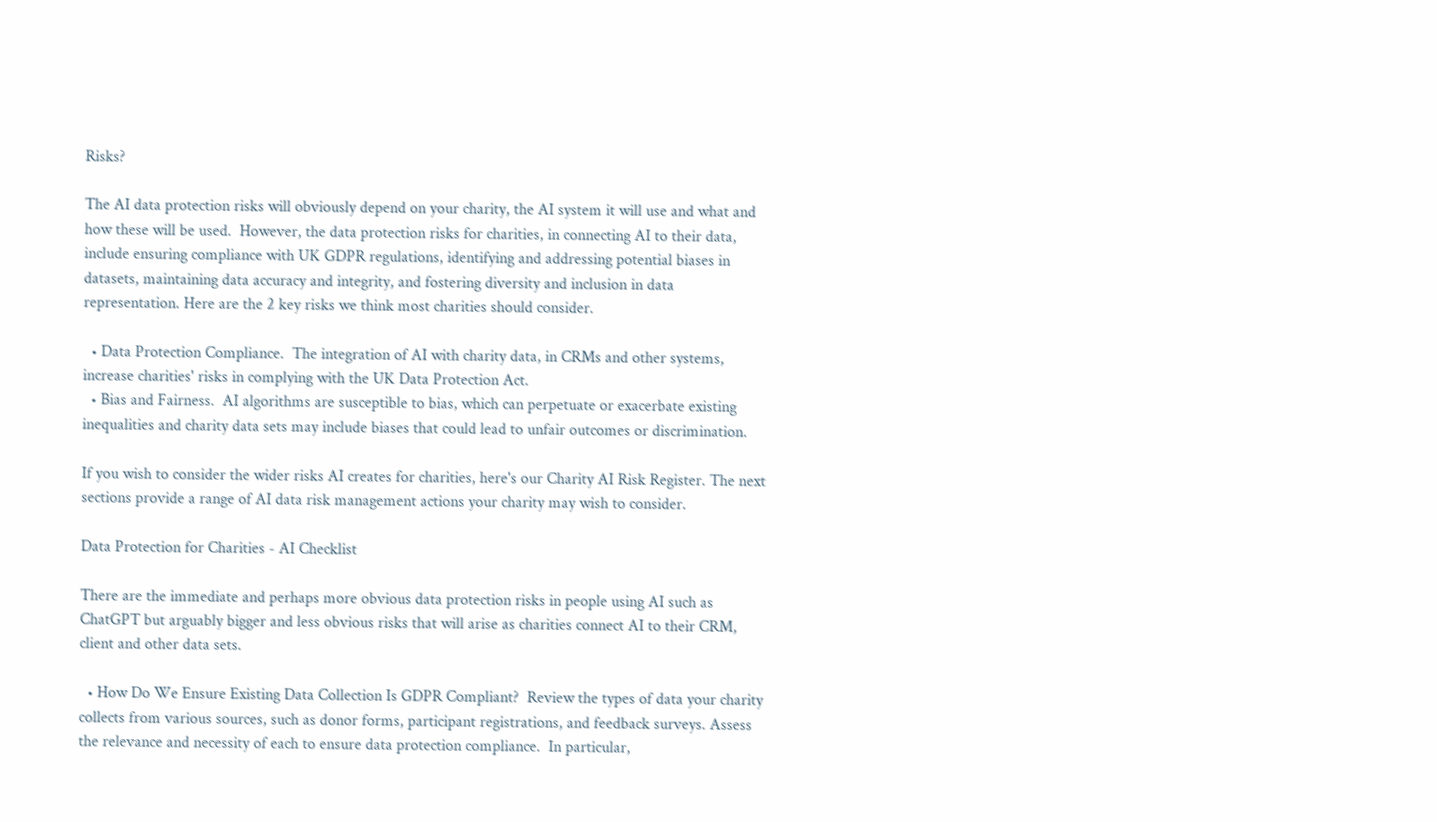Risks?

The AI data protection risks will obviously depend on your charity, the AI system it will use and what and how these will be used.  However, the data protection risks for charities, in connecting AI to their data, include ensuring compliance with UK GDPR regulations, identifying and addressing potential biases in datasets, maintaining data accuracy and integrity, and fostering diversity and inclusion in data representation. Here are the 2 key risks we think most charities should consider.

  • Data Protection Compliance.  The integration of AI with charity data, in CRMs and other systems, increase charities' risks in complying with the UK Data Protection Act.
  • Bias and Fairness.  AI algorithms are susceptible to bias, which can perpetuate or exacerbate existing inequalities and charity data sets may include biases that could lead to unfair outcomes or discrimination.

If you wish to consider the wider risks AI creates for charities, here's our Charity AI Risk Register. The next sections provide a range of AI data risk management actions your charity may wish to consider.

Data Protection for Charities - AI Checklist

There are the immediate and perhaps more obvious data protection risks in people using AI such as ChatGPT but arguably bigger and less obvious risks that will arise as charities connect AI to their CRM, client and other data sets.

  • How Do We Ensure Existing Data Collection Is GDPR Compliant?  Review the types of data your charity collects from various sources, such as donor forms, participant registrations, and feedback surveys. Assess the relevance and necessity of each to ensure data protection compliance.  In particular,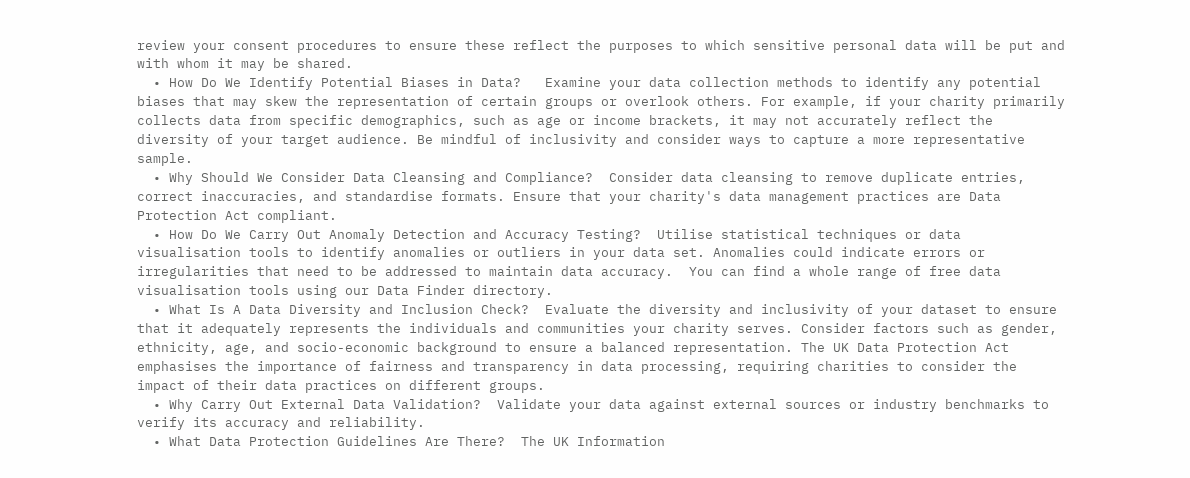review your consent procedures to ensure these reflect the purposes to which sensitive personal data will be put and with whom it may be shared.
  • How Do We Identify Potential Biases in Data?   Examine your data collection methods to identify any potential biases that may skew the representation of certain groups or overlook others. For example, if your charity primarily collects data from specific demographics, such as age or income brackets, it may not accurately reflect the diversity of your target audience. Be mindful of inclusivity and consider ways to capture a more representative sample.
  • Why Should We Consider Data Cleansing and Compliance?  Consider data cleansing to remove duplicate entries, correct inaccuracies, and standardise formats. Ensure that your charity's data management practices are Data Protection Act compliant.
  • How Do We Carry Out Anomaly Detection and Accuracy Testing?  Utilise statistical techniques or data visualisation tools to identify anomalies or outliers in your data set. Anomalies could indicate errors or irregularities that need to be addressed to maintain data accuracy.  You can find a whole range of free data visualisation tools using our Data Finder directory.
  • What Is A Data Diversity and Inclusion Check?  Evaluate the diversity and inclusivity of your dataset to ensure that it adequately represents the individuals and communities your charity serves. Consider factors such as gender, ethnicity, age, and socio-economic background to ensure a balanced representation. The UK Data Protection Act emphasises the importance of fairness and transparency in data processing, requiring charities to consider the impact of their data practices on different groups.
  • Why Carry Out External Data Validation?  Validate your data against external sources or industry benchmarks to verify its accuracy and reliability.
  • What Data Protection Guidelines Are There?  The UK Information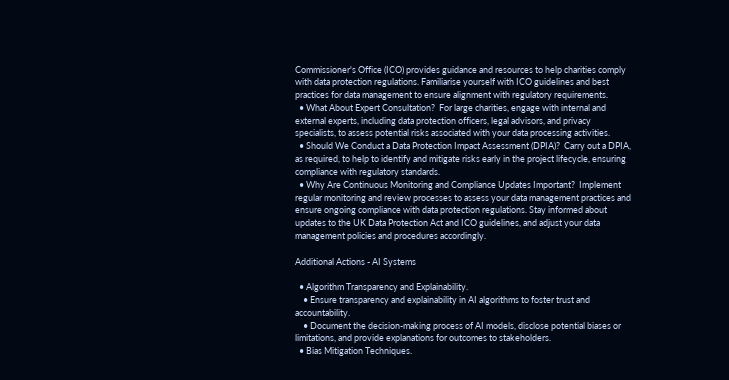Commissioner's Office (ICO) provides guidance and resources to help charities comply with data protection regulations. Familiarise yourself with ICO guidelines and best practices for data management to ensure alignment with regulatory requirements.
  • What About Expert Consultation?  For large charities, engage with internal and external experts, including data protection officers, legal advisors, and privacy specialists, to assess potential risks associated with your data processing activities.
  • Should We Conduct a Data Protection Impact Assessment (DPIA)?  Carry out a DPIA, as required, to help to identify and mitigate risks early in the project lifecycle, ensuring compliance with regulatory standards.
  • Why Are Continuous Monitoring and Compliance Updates Important?  Implement regular monitoring and review processes to assess your data management practices and ensure ongoing compliance with data protection regulations. Stay informed about updates to the UK Data Protection Act and ICO guidelines, and adjust your data management policies and procedures accordingly.

Additional Actions - AI Systems

  • Algorithm Transparency and Explainability.
    • Ensure transparency and explainability in AI algorithms to foster trust and accountability.
    • Document the decision-making process of AI models, disclose potential biases or limitations, and provide explanations for outcomes to stakeholders.
  • Bias Mitigation Techniques.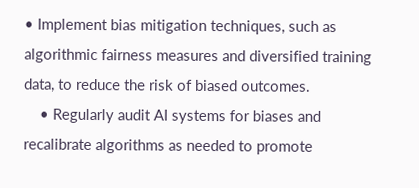• Implement bias mitigation techniques, such as algorithmic fairness measures and diversified training data, to reduce the risk of biased outcomes.
    • Regularly audit AI systems for biases and recalibrate algorithms as needed to promote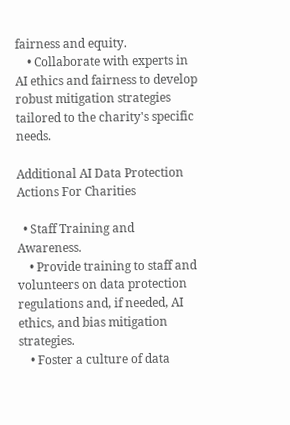fairness and equity.
    • Collaborate with experts in AI ethics and fairness to develop robust mitigation strategies tailored to the charity's specific needs.

Additional AI Data Protection Actions For Charities

  • Staff Training and Awareness.
    • Provide training to staff and volunteers on data protection regulations and, if needed, AI ethics, and bias mitigation strategies.
    • Foster a culture of data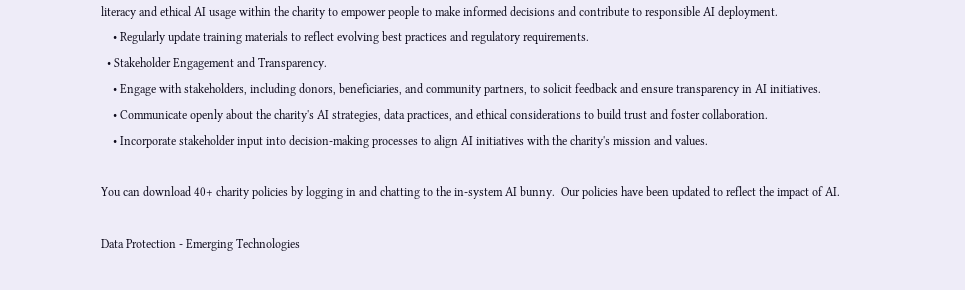literacy and ethical AI usage within the charity to empower people to make informed decisions and contribute to responsible AI deployment.
    • Regularly update training materials to reflect evolving best practices and regulatory requirements.
  • Stakeholder Engagement and Transparency.
    • Engage with stakeholders, including donors, beneficiaries, and community partners, to solicit feedback and ensure transparency in AI initiatives.
    • Communicate openly about the charity's AI strategies, data practices, and ethical considerations to build trust and foster collaboration.
    • Incorporate stakeholder input into decision-making processes to align AI initiatives with the charity's mission and values.

You can download 40+ charity policies by logging in and chatting to the in-system AI bunny.  Our policies have been updated to reflect the impact of AI.

Data Protection - Emerging Technologies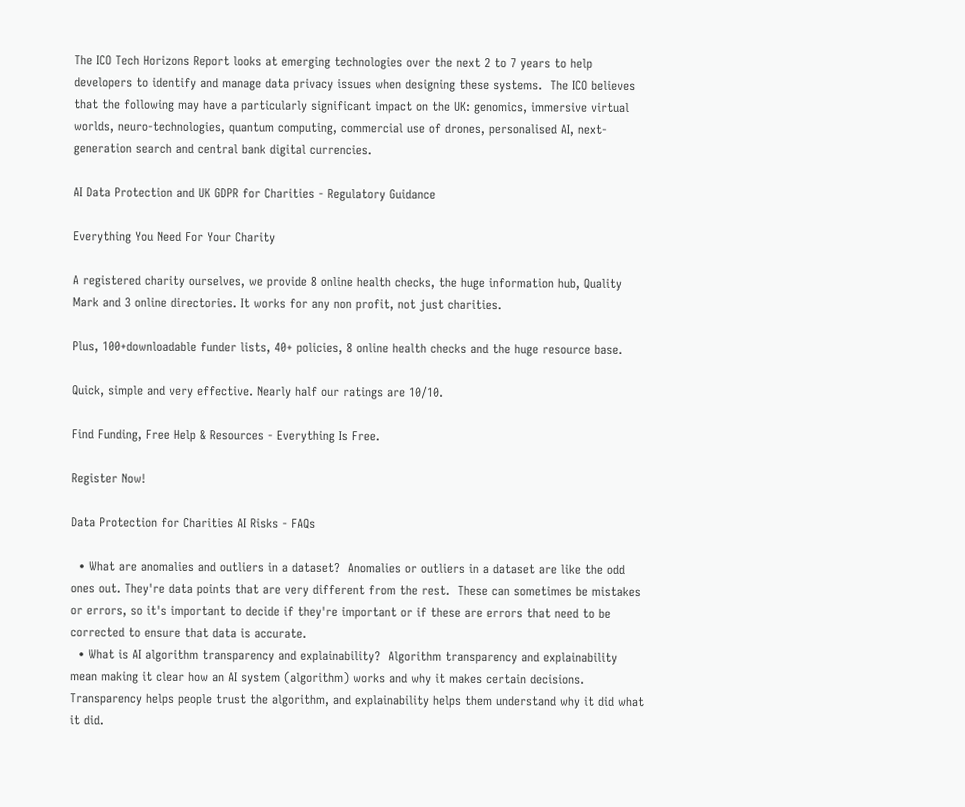The ICO Tech Horizons Report looks at emerging technologies over the next 2 to 7 years to help  developers to identify and manage data privacy issues when designing these systems.  The ICO believes that the following may have a particularly significant impact on the UK: genomics, immersive virtual worlds, neuro-technologies, quantum computing, commercial use of drones, personalised AI, next-generation search and central bank digital currencies.

AI Data Protection and UK GDPR for Charities - Regulatory Guidance

Everything You Need For Your Charity

A registered charity ourselves, we provide 8 online health checks, the huge information hub, Quality Mark and 3 online directories. It works for any non profit, not just charities.

Plus, 100+downloadable funder lists, 40+ policies, 8 online health checks and the huge resource base.

Quick, simple and very effective. Nearly half our ratings are 10/10.

Find Funding, Free Help & Resources - Everything Is Free.

Register Now!

Data Protection for Charities AI Risks - FAQs

  • What are anomalies and outliers in a dataset?  Anomalies or outliers in a dataset are like the odd ones out. They're data points that are very different from the rest.  These can sometimes be mistakes or errors, so it's important to decide if they're important or if these are errors that need to be corrected to ensure that data is accurate.
  • What is AI algorithm transparency and explainability?  Algorithm transparency and explainability mean making it clear how an AI system (algorithm) works and why it makes certain decisions.  Transparency helps people trust the algorithm, and explainability helps them understand why it did what it did.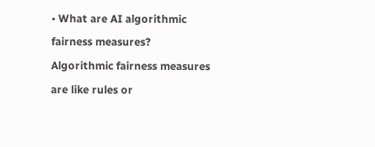• What are AI algorithmic fairness measures?  Algorithmic fairness measures are like rules or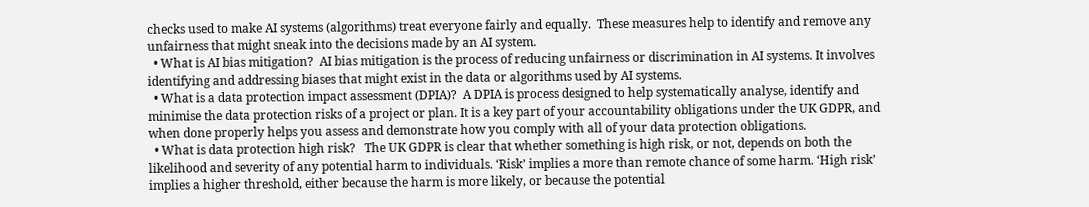checks used to make AI systems (algorithms) treat everyone fairly and equally.  These measures help to identify and remove any unfairness that might sneak into the decisions made by an AI system.
  • What is AI bias mitigation?  AI bias mitigation is the process of reducing unfairness or discrimination in AI systems. It involves identifying and addressing biases that might exist in the data or algorithms used by AI systems.
  • What is a data protection impact assessment (DPIA)?  A DPIA is process designed to help systematically analyse, identify and minimise the data protection risks of a project or plan. It is a key part of your accountability obligations under the UK GDPR, and when done properly helps you assess and demonstrate how you comply with all of your data protection obligations.
  • What is data protection high risk?   The UK GDPR is clear that whether something is high risk, or not, depends on both the likelihood and severity of any potential harm to individuals. ‘Risk’ implies a more than remote chance of some harm. ‘High risk’ implies a higher threshold, either because the harm is more likely, or because the potential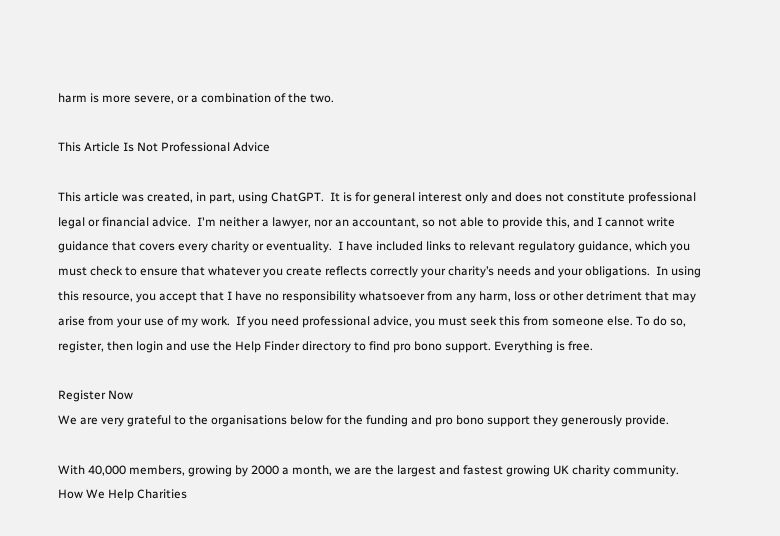harm is more severe, or a combination of the two.

This Article Is Not Professional Advice

This article was created, in part, using ChatGPT.  It is for general interest only and does not constitute professional legal or financial advice.  I'm neither a lawyer, nor an accountant, so not able to provide this, and I cannot write guidance that covers every charity or eventuality.  I have included links to relevant regulatory guidance, which you must check to ensure that whatever you create reflects correctly your charity’s needs and your obligations.  In using this resource, you accept that I have no responsibility whatsoever from any harm, loss or other detriment that may arise from your use of my work.  If you need professional advice, you must seek this from someone else. To do so, register, then login and use the Help Finder directory to find pro bono support. Everything is free.

Register Now
We are very grateful to the organisations below for the funding and pro bono support they generously provide.

With 40,000 members, growing by 2000 a month, we are the largest and fastest growing UK charity community. How We Help Charities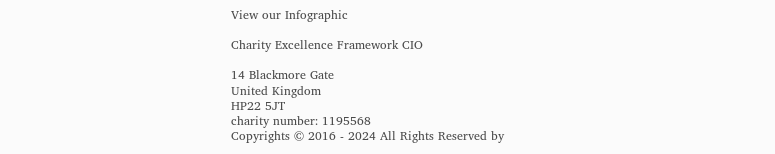View our Infographic

Charity Excellence Framework CIO

14 Blackmore Gate
United Kingdom
HP22 5JT
charity number: 1195568
Copyrights © 2016 - 2024 All Rights Reserved by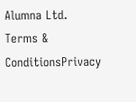Alumna Ltd.
Terms & ConditionsPrivacy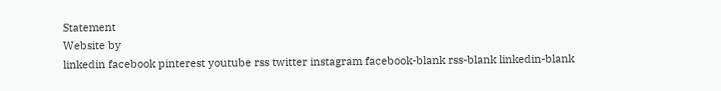Statement
Website by
linkedin facebook pinterest youtube rss twitter instagram facebook-blank rss-blank linkedin-blank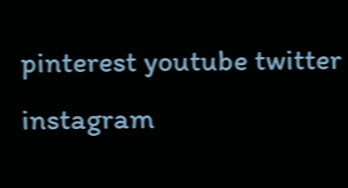pinterest youtube twitter instagram